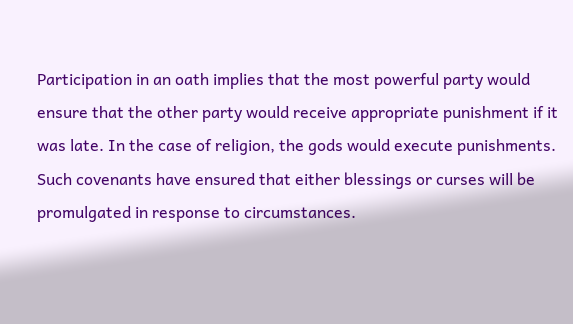Participation in an oath implies that the most powerful party would ensure that the other party would receive appropriate punishment if it was late. In the case of religion, the gods would execute punishments. Such covenants have ensured that either blessings or curses will be promulgated in response to circumstances.